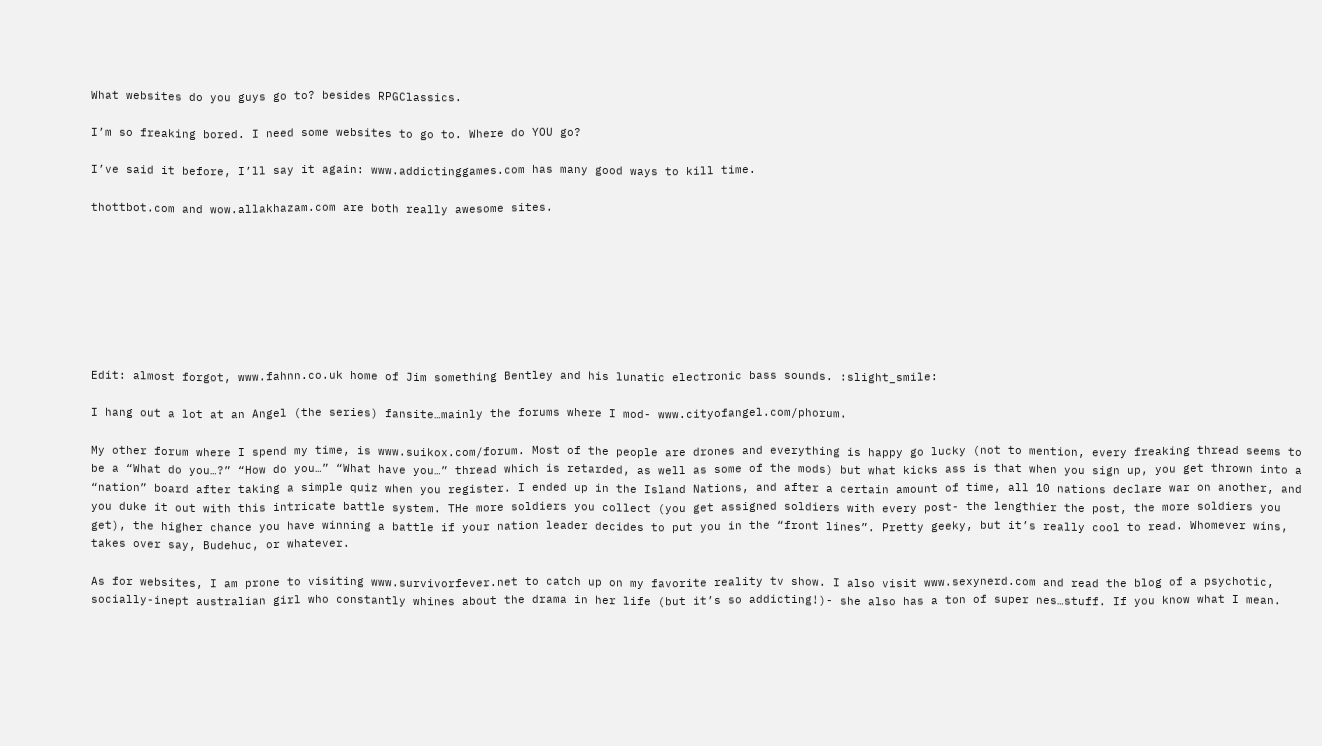What websites do you guys go to? besides RPGClassics.

I’m so freaking bored. I need some websites to go to. Where do YOU go?

I’ve said it before, I’ll say it again: www.addictinggames.com has many good ways to kill time.

thottbot.com and wow.allakhazam.com are both really awesome sites.








Edit: almost forgot, www.fahnn.co.uk home of Jim something Bentley and his lunatic electronic bass sounds. :slight_smile:

I hang out a lot at an Angel (the series) fansite…mainly the forums where I mod- www.cityofangel.com/phorum.

My other forum where I spend my time, is www.suikox.com/forum. Most of the people are drones and everything is happy go lucky (not to mention, every freaking thread seems to be a “What do you…?” “How do you…” “What have you…” thread which is retarded, as well as some of the mods) but what kicks ass is that when you sign up, you get thrown into a “nation” board after taking a simple quiz when you register. I ended up in the Island Nations, and after a certain amount of time, all 10 nations declare war on another, and you duke it out with this intricate battle system. THe more soldiers you collect (you get assigned soldiers with every post- the lengthier the post, the more soldiers you get), the higher chance you have winning a battle if your nation leader decides to put you in the “front lines”. Pretty geeky, but it’s really cool to read. Whomever wins, takes over say, Budehuc, or whatever.

As for websites, I am prone to visiting www.survivorfever.net to catch up on my favorite reality tv show. I also visit www.sexynerd.com and read the blog of a psychotic, socially-inept australian girl who constantly whines about the drama in her life (but it’s so addicting!)- she also has a ton of super nes…stuff. If you know what I mean.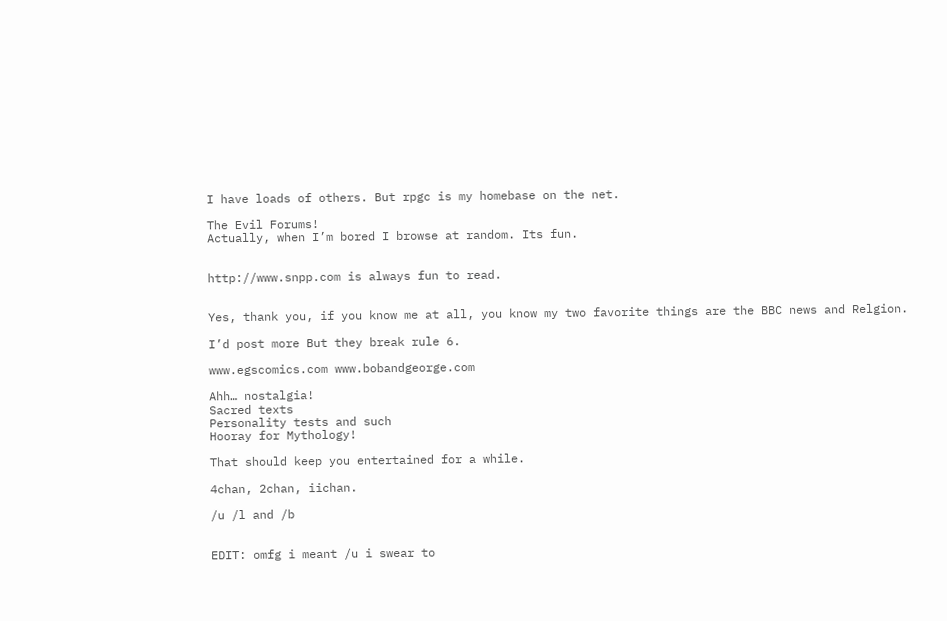I have loads of others. But rpgc is my homebase on the net.

The Evil Forums!
Actually, when I’m bored I browse at random. Its fun.


http://www.snpp.com is always fun to read.


Yes, thank you, if you know me at all, you know my two favorite things are the BBC news and Relgion.

I’d post more But they break rule 6.

www.egscomics.com www.bobandgeorge.com

Ahh… nostalgia!
Sacred texts
Personality tests and such
Hooray for Mythology!

That should keep you entertained for a while.

4chan, 2chan, iichan.

/u /l and /b


EDIT: omfg i meant /u i swear to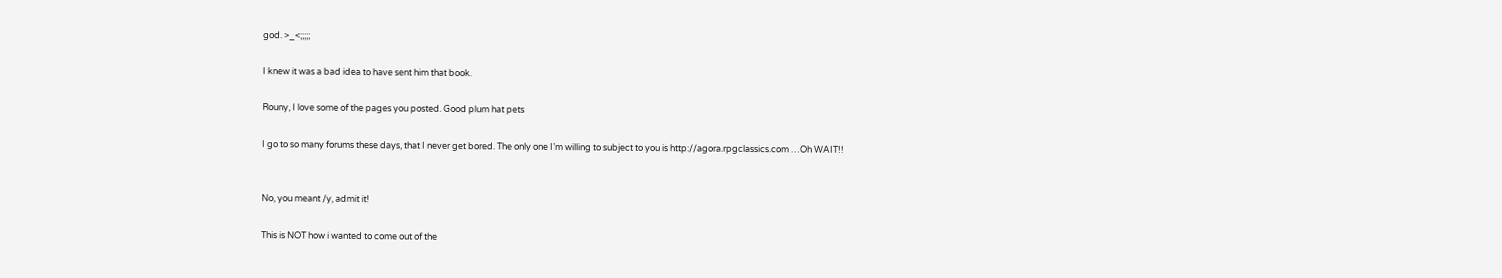god. >_<;;;;;

I knew it was a bad idea to have sent him that book.

Rouny, I love some of the pages you posted. Good plum hat pets

I go to so many forums these days, that I never get bored. The only one I’m willing to subject to you is http://agora.rpgclassics.com …Oh WAIT!!


No, you meant /y, admit it!

This is NOT how i wanted to come out of the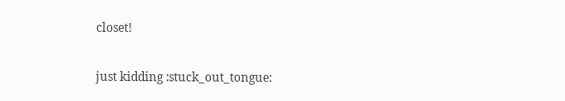closet!

just kidding :stuck_out_tongue: